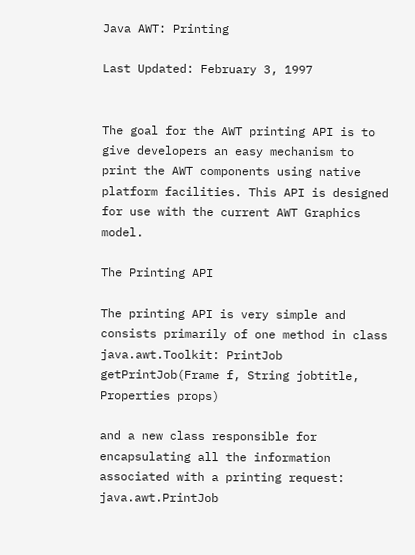Java AWT: Printing

Last Updated: February 3, 1997


The goal for the AWT printing API is to give developers an easy mechanism to print the AWT components using native platform facilities. This API is designed for use with the current AWT Graphics model.

The Printing API

The printing API is very simple and consists primarily of one method in class java.awt.Toolkit: PrintJob getPrintJob(Frame f, String jobtitle, Properties props)

and a new class responsible for encapsulating all the information associated with a printing request: java.awt.PrintJob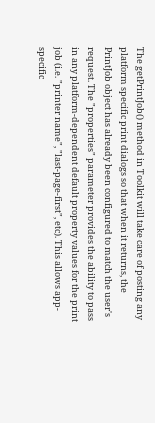The getPrintJob() method in Toolkit will take care of posting any platform specific print dialogs so that when it returns, the PrintJob object has already been configured to match the user's request. The "properties" parameter provides the ability to pass in any platform-dependent default property values for the print job (i.e. "printer name", "last-page-first", etc). This allows app-specific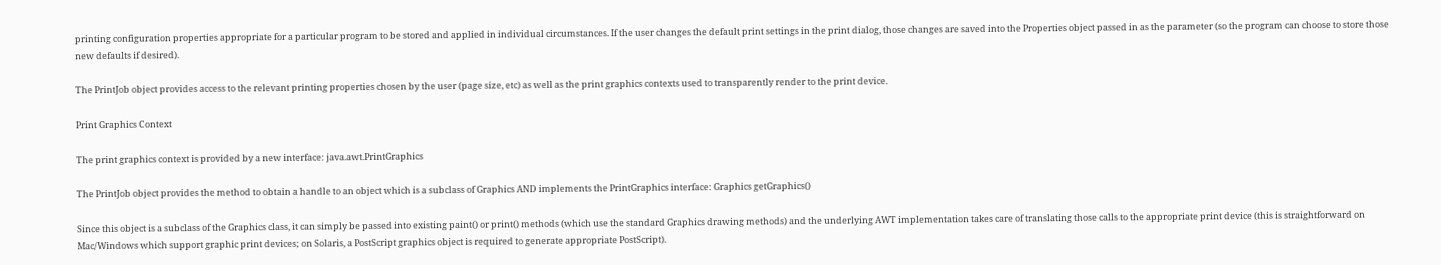printing configuration properties appropriate for a particular program to be stored and applied in individual circumstances. If the user changes the default print settings in the print dialog, those changes are saved into the Properties object passed in as the parameter (so the program can choose to store those new defaults if desired).

The PrintJob object provides access to the relevant printing properties chosen by the user (page size, etc) as well as the print graphics contexts used to transparently render to the print device.

Print Graphics Context

The print graphics context is provided by a new interface: java.awt.PrintGraphics

The PrintJob object provides the method to obtain a handle to an object which is a subclass of Graphics AND implements the PrintGraphics interface: Graphics getGraphics()

Since this object is a subclass of the Graphics class, it can simply be passed into existing paint() or print() methods (which use the standard Graphics drawing methods) and the underlying AWT implementation takes care of translating those calls to the appropriate print device (this is straightforward on Mac/Windows which support graphic print devices; on Solaris, a PostScript graphics object is required to generate appropriate PostScript).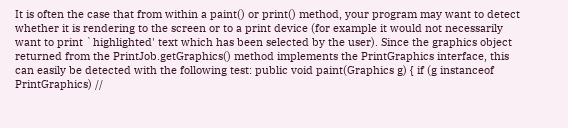It is often the case that from within a paint() or print() method, your program may want to detect whether it is rendering to the screen or to a print device (for example it would not necessarily want to print `highlighted' text which has been selected by the user). Since the graphics object returned from the PrintJob.getGraphics() method implements the PrintGraphics interface, this can easily be detected with the following test: public void paint(Graphics g) { if (g instanceof PrintGraphics) //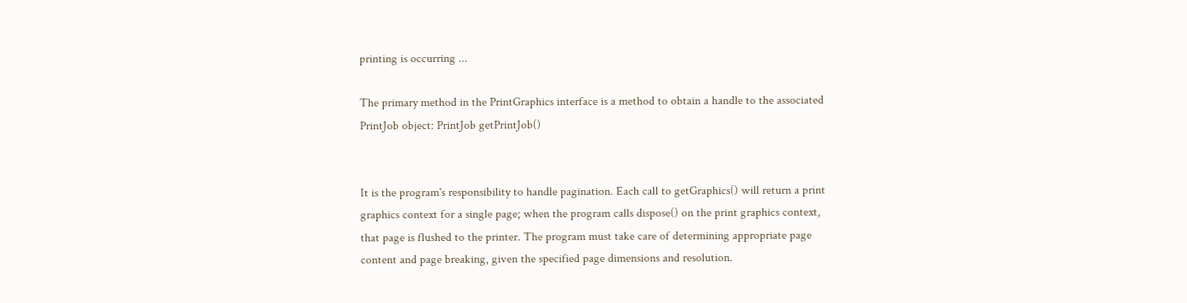printing is occurring ...

The primary method in the PrintGraphics interface is a method to obtain a handle to the associated PrintJob object: PrintJob getPrintJob()


It is the program's responsibility to handle pagination. Each call to getGraphics() will return a print graphics context for a single page; when the program calls dispose() on the print graphics context, that page is flushed to the printer. The program must take care of determining appropriate page content and page breaking, given the specified page dimensions and resolution.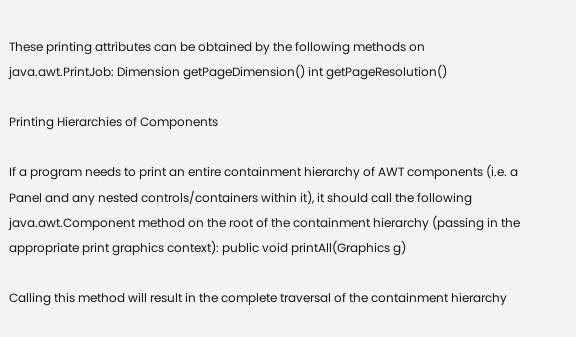These printing attributes can be obtained by the following methods on java.awt.PrintJob: Dimension getPageDimension() int getPageResolution()

Printing Hierarchies of Components

If a program needs to print an entire containment hierarchy of AWT components (i.e. a Panel and any nested controls/containers within it), it should call the following java.awt.Component method on the root of the containment hierarchy (passing in the appropriate print graphics context): public void printAll(Graphics g)

Calling this method will result in the complete traversal of the containment hierarchy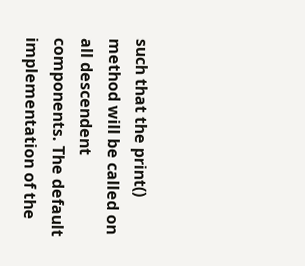such that the print() method will be called on all descendent components. The default implementation of the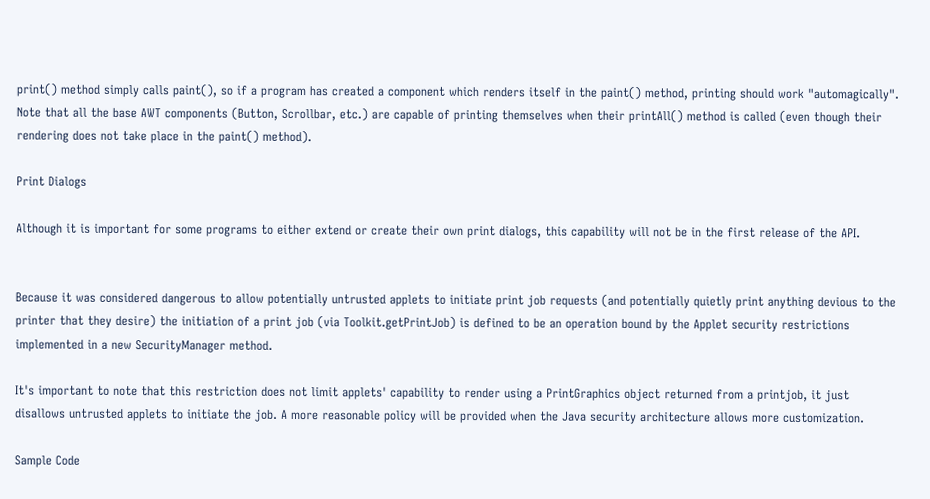print() method simply calls paint(), so if a program has created a component which renders itself in the paint() method, printing should work "automagically". Note that all the base AWT components (Button, Scrollbar, etc.) are capable of printing themselves when their printAll() method is called (even though their rendering does not take place in the paint() method).

Print Dialogs

Although it is important for some programs to either extend or create their own print dialogs, this capability will not be in the first release of the API.


Because it was considered dangerous to allow potentially untrusted applets to initiate print job requests (and potentially quietly print anything devious to the printer that they desire) the initiation of a print job (via Toolkit.getPrintJob) is defined to be an operation bound by the Applet security restrictions implemented in a new SecurityManager method.

It's important to note that this restriction does not limit applets' capability to render using a PrintGraphics object returned from a printjob, it just disallows untrusted applets to initiate the job. A more reasonable policy will be provided when the Java security architecture allows more customization.

Sample Code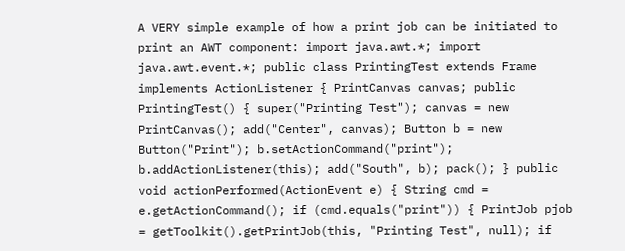A VERY simple example of how a print job can be initiated to print an AWT component: import java.awt.*; import java.awt.event.*; public class PrintingTest extends Frame implements ActionListener { PrintCanvas canvas; public PrintingTest() { super("Printing Test"); canvas = new PrintCanvas(); add("Center", canvas); Button b = new Button("Print"); b.setActionCommand("print"); b.addActionListener(this); add("South", b); pack(); } public void actionPerformed(ActionEvent e) { String cmd = e.getActionCommand(); if (cmd.equals("print")) { PrintJob pjob = getToolkit().getPrintJob(this, "Printing Test", null); if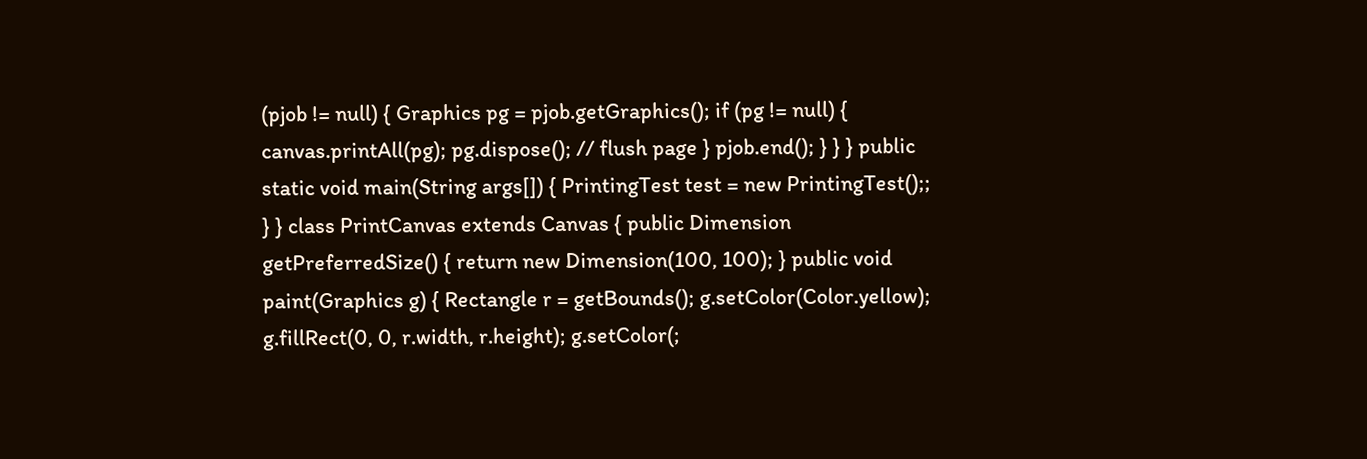(pjob != null) { Graphics pg = pjob.getGraphics(); if (pg != null) { canvas.printAll(pg); pg.dispose(); // flush page } pjob.end(); } } } public static void main(String args[]) { PrintingTest test = new PrintingTest();; } } class PrintCanvas extends Canvas { public Dimension getPreferredSize() { return new Dimension(100, 100); } public void paint(Graphics g) { Rectangle r = getBounds(); g.setColor(Color.yellow); g.fillRect(0, 0, r.width, r.height); g.setColor(;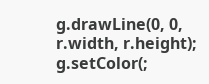g.drawLine(0, 0, r.width, r.height); g.setColor(;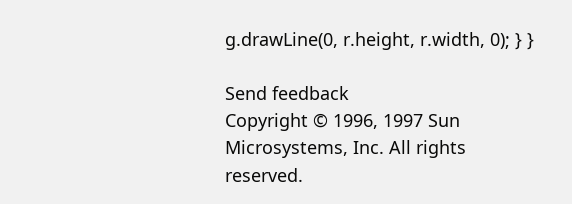g.drawLine(0, r.height, r.width, 0); } }

Send feedback
Copyright © 1996, 1997 Sun Microsystems, Inc. All rights reserved.